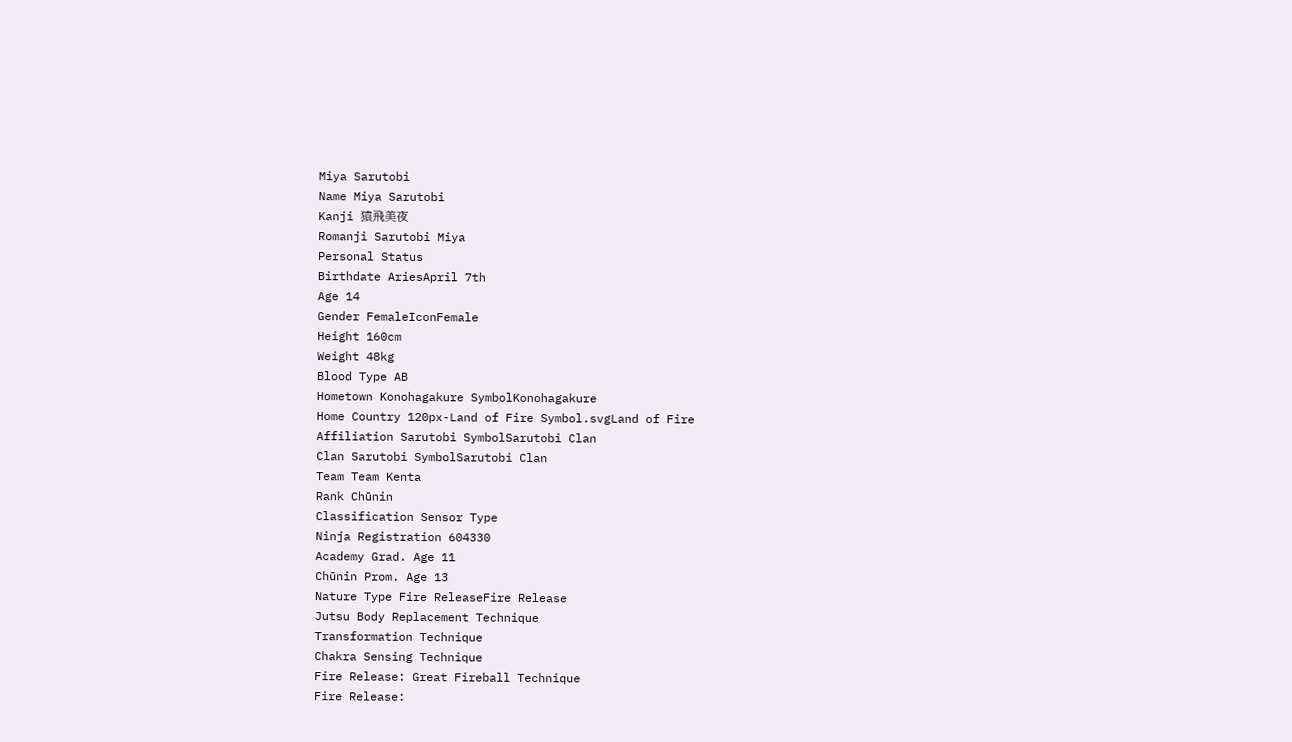Miya Sarutobi
Name Miya Sarutobi
Kanji 猿飛美夜
Romanji Sarutobi Miya
Personal Status
Birthdate AriesApril 7th
Age 14
Gender FemaleIconFemale
Height 160cm
Weight 48kg
Blood Type AB
Hometown Konohagakure SymbolKonohagakure
Home Country 120px-Land of Fire Symbol.svgLand of Fire
Affiliation Sarutobi SymbolSarutobi Clan
Clan Sarutobi SymbolSarutobi Clan
Team Team Kenta
Rank Chūnin
Classification Sensor Type
Ninja Registration 604330
Academy Grad. Age 11
Chūnin Prom. Age 13
Nature Type Fire ReleaseFire Release
Jutsu Body Replacement Technique
Transformation Technique
Chakra Sensing Technique
Fire Release: Great Fireball Technique
Fire Release: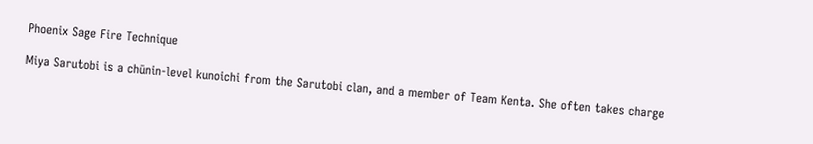Phoenix Sage Fire Technique

Miya Sarutobi is a chūnin-level kunoichi from the Sarutobi clan, and a member of Team Kenta. She often takes charge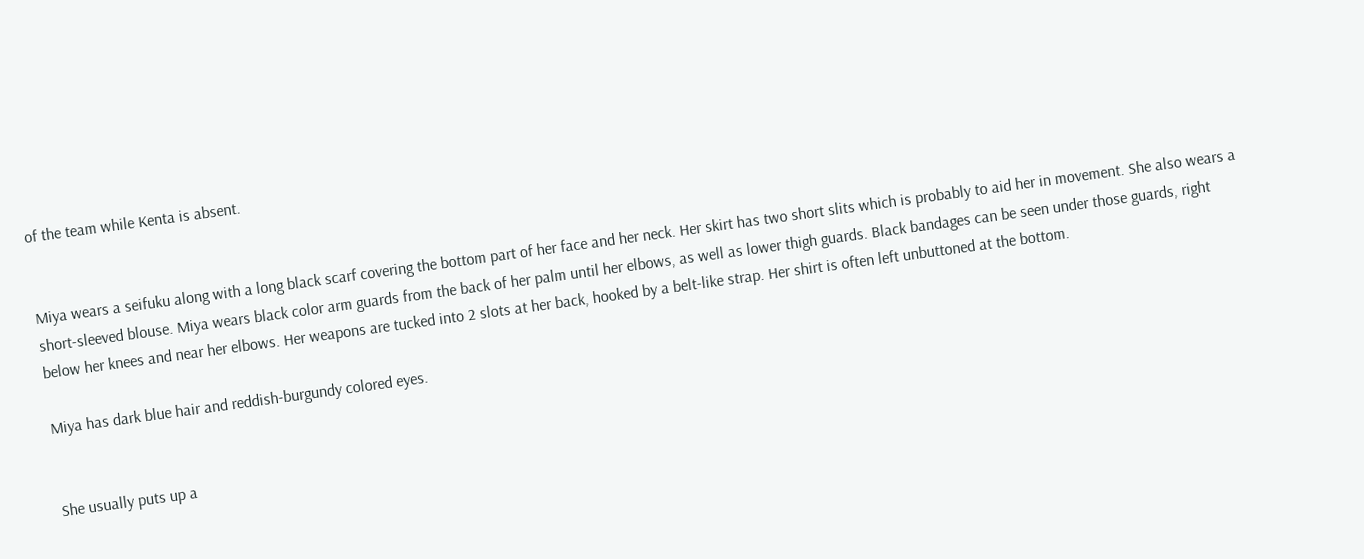of the team while Kenta is absent.


Miya wears a seifuku along with a long black scarf covering the bottom part of her face and her neck. Her skirt has two short slits which is probably to aid her in movement. She also wears a short-sleeved blouse. Miya wears black color arm guards from the back of her palm until her elbows, as well as lower thigh guards. Black bandages can be seen under those guards, right below her knees and near her elbows. Her weapons are tucked into 2 slots at her back, hooked by a belt-like strap. Her shirt is often left unbuttoned at the bottom.

Miya has dark blue hair and reddish-burgundy colored eyes.


She usually puts up a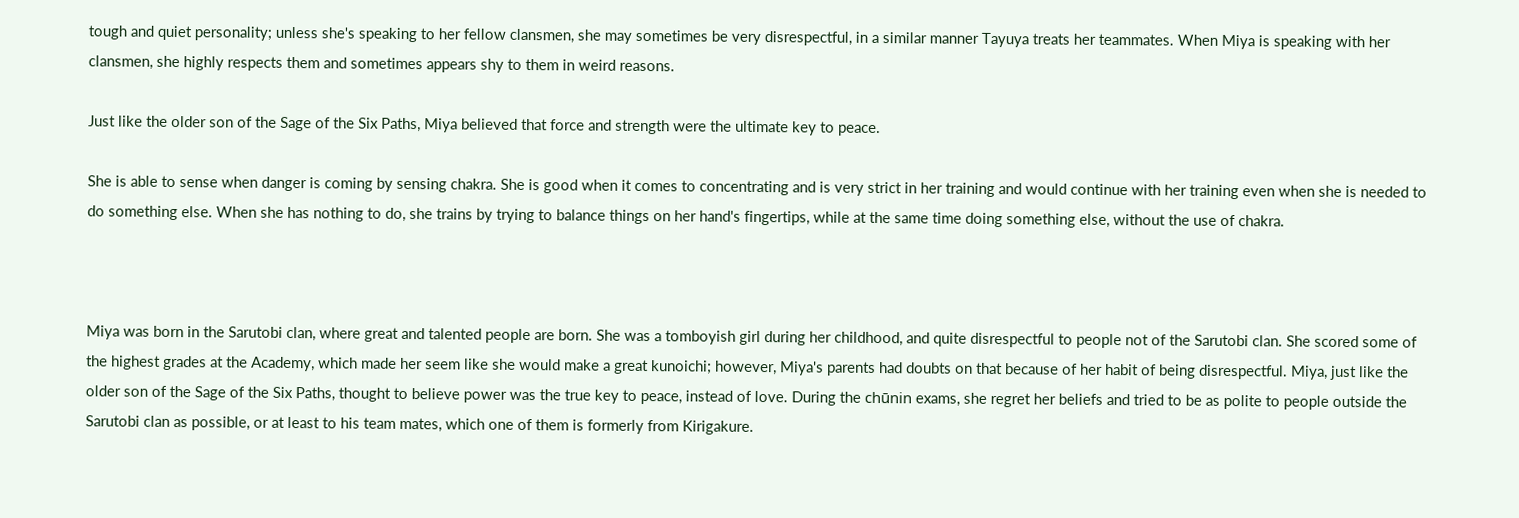tough and quiet personality; unless she's speaking to her fellow clansmen, she may sometimes be very disrespectful, in a similar manner Tayuya treats her teammates. When Miya is speaking with her clansmen, she highly respects them and sometimes appears shy to them in weird reasons.

Just like the older son of the Sage of the Six Paths, Miya believed that force and strength were the ultimate key to peace.

She is able to sense when danger is coming by sensing chakra. She is good when it comes to concentrating and is very strict in her training and would continue with her training even when she is needed to do something else. When she has nothing to do, she trains by trying to balance things on her hand's fingertips, while at the same time doing something else, without the use of chakra.



Miya was born in the Sarutobi clan, where great and talented people are born. She was a tomboyish girl during her childhood, and quite disrespectful to people not of the Sarutobi clan. She scored some of the highest grades at the Academy, which made her seem like she would make a great kunoichi; however, Miya's parents had doubts on that because of her habit of being disrespectful. Miya, just like the older son of the Sage of the Six Paths, thought to believe power was the true key to peace, instead of love. During the chūnin exams, she regret her beliefs and tried to be as polite to people outside the Sarutobi clan as possible, or at least to his team mates, which one of them is formerly from Kirigakure.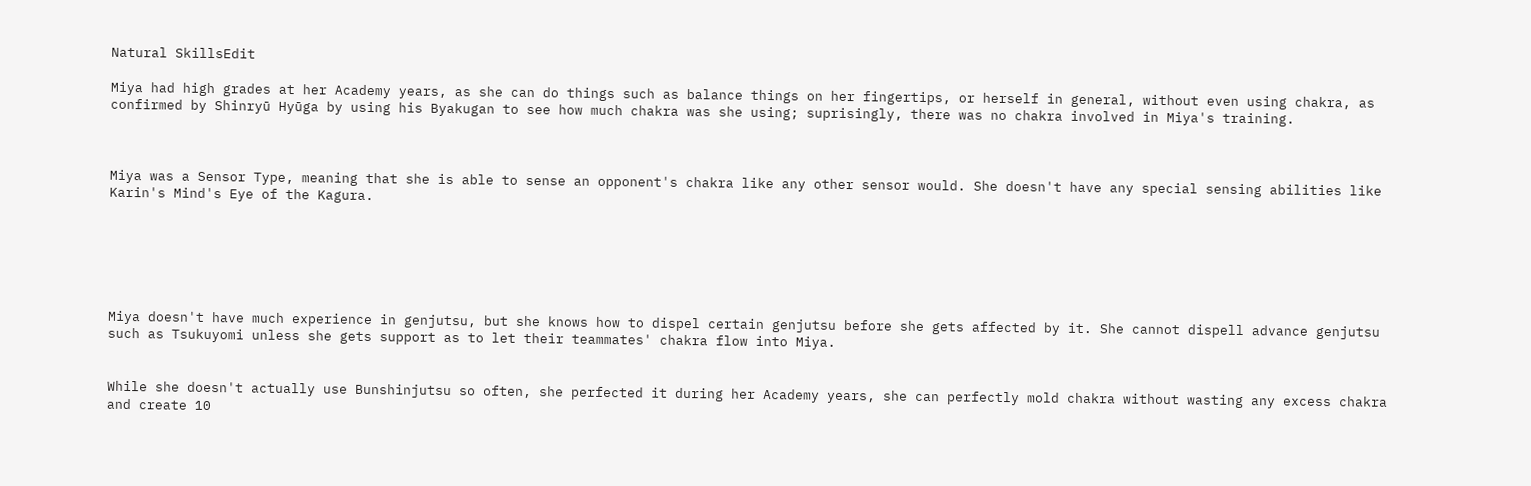Natural SkillsEdit

Miya had high grades at her Academy years, as she can do things such as balance things on her fingertips, or herself in general, without even using chakra, as confirmed by Shinryū Hyūga by using his Byakugan to see how much chakra was she using; suprisingly, there was no chakra involved in Miya's training.



Miya was a Sensor Type, meaning that she is able to sense an opponent's chakra like any other sensor would. She doesn't have any special sensing abilities like Karin's Mind's Eye of the Kagura.






Miya doesn't have much experience in genjutsu, but she knows how to dispel certain genjutsu before she gets affected by it. She cannot dispell advance genjutsu such as Tsukuyomi unless she gets support as to let their teammates' chakra flow into Miya.


While she doesn't actually use Bunshinjutsu so often, she perfected it during her Academy years, she can perfectly mold chakra without wasting any excess chakra and create 10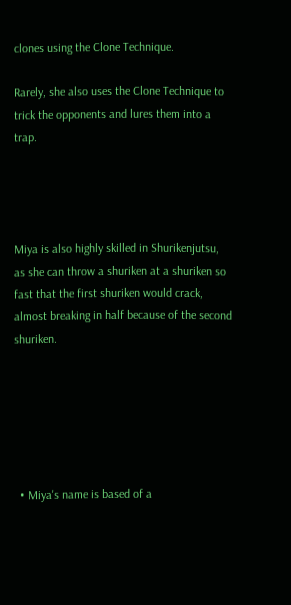clones using the Clone Technique.

Rarely, she also uses the Clone Technique to trick the opponents and lures them into a trap.




Miya is also highly skilled in Shurikenjutsu, as she can throw a shuriken at a shuriken so fast that the first shuriken would crack, almost breaking in half because of the second shuriken.






  • Miya's name is based of a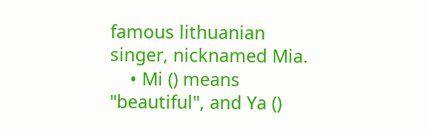famous lithuanian singer, nicknamed Mia.
    • Mi () means "beautiful", and Ya ()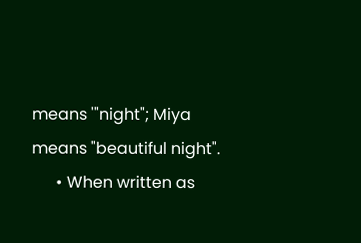means '"night"; Miya means "beautiful night".
      • When written as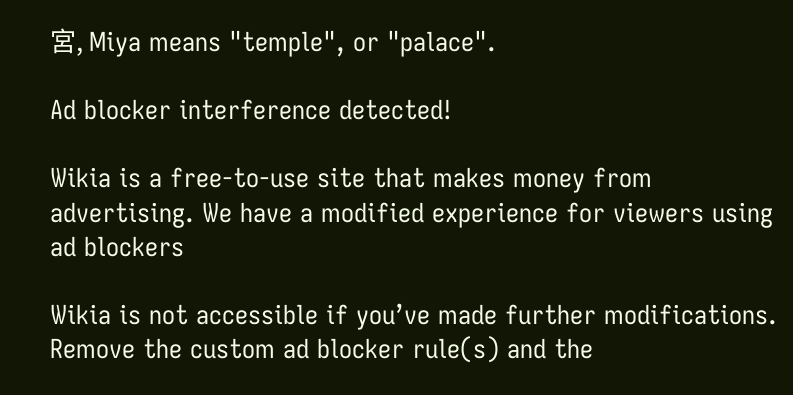宮, Miya means "temple", or "palace".

Ad blocker interference detected!

Wikia is a free-to-use site that makes money from advertising. We have a modified experience for viewers using ad blockers

Wikia is not accessible if you’ve made further modifications. Remove the custom ad blocker rule(s) and the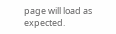page will load as expected.